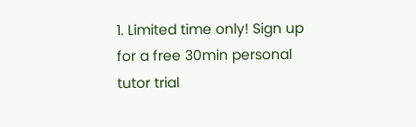1. Limited time only! Sign up for a free 30min personal tutor trial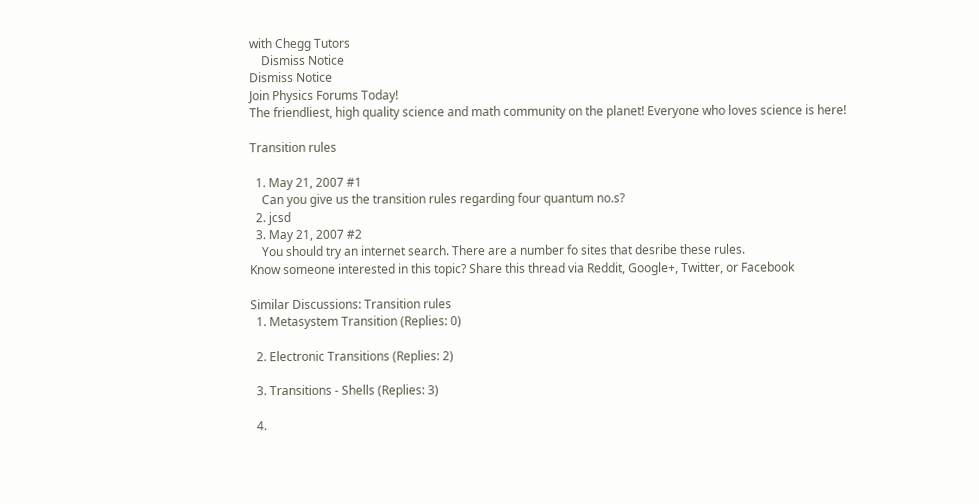with Chegg Tutors
    Dismiss Notice
Dismiss Notice
Join Physics Forums Today!
The friendliest, high quality science and math community on the planet! Everyone who loves science is here!

Transition rules

  1. May 21, 2007 #1
    Can you give us the transition rules regarding four quantum no.s?
  2. jcsd
  3. May 21, 2007 #2
    You should try an internet search. There are a number fo sites that desribe these rules.
Know someone interested in this topic? Share this thread via Reddit, Google+, Twitter, or Facebook

Similar Discussions: Transition rules
  1. Metasystem Transition (Replies: 0)

  2. Electronic Transitions (Replies: 2)

  3. Transitions - Shells (Replies: 3)

  4.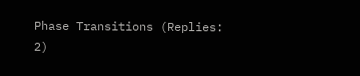Phase Transitions (Replies: 2)